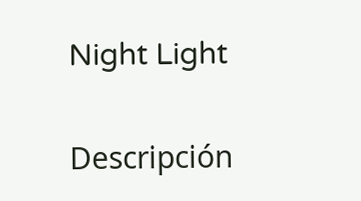Night Light

Descripción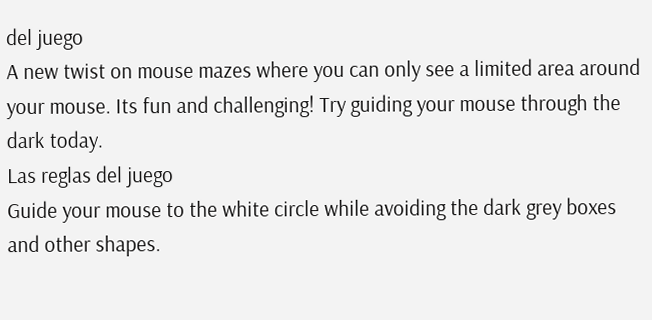del juego
A new twist on mouse mazes where you can only see a limited area around your mouse. Its fun and challenging! Try guiding your mouse through the dark today.
Las reglas del juego
Guide your mouse to the white circle while avoiding the dark grey boxes and other shapes.